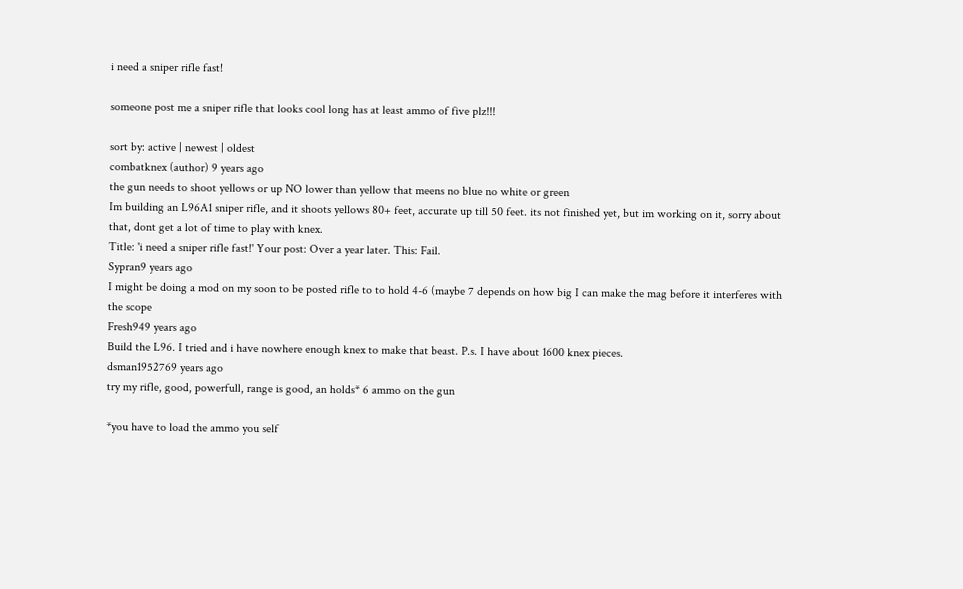i need a sniper rifle fast!

someone post me a sniper rifle that looks cool long has at least ammo of five plz!!!

sort by: active | newest | oldest
combatknex (author) 9 years ago
the gun needs to shoot yellows or up NO lower than yellow that meens no blue no white or green
Im building an L96A1 sniper rifle, and it shoots yellows 80+ feet, accurate up till 50 feet. its not finished yet, but im working on it, sorry about that, dont get a lot of time to play with knex.
Title: 'i need a sniper rifle fast!' Your post: Over a year later. This: Fail.
Sypran9 years ago
I might be doing a mod on my soon to be posted rifle to to hold 4-6 (maybe 7 depends on how big I can make the mag before it interferes with the scope
Fresh949 years ago
Build the L96. I tried and i have nowhere enough knex to make that beast. P.s. I have about 1600 knex pieces.
dsman1952769 years ago
try my rifle, good, powerfull, range is good, an holds* 6 ammo on the gun

*you have to load the ammo you self